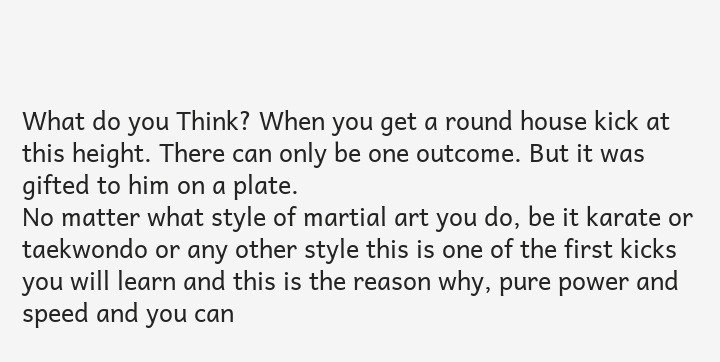What do you Think? When you get a round house kick at this height. There can only be one outcome. But it was gifted to him on a plate.
No matter what style of martial art you do, be it karate or taekwondo or any other style this is one of the first kicks you will learn and this is the reason why, pure power and speed and you can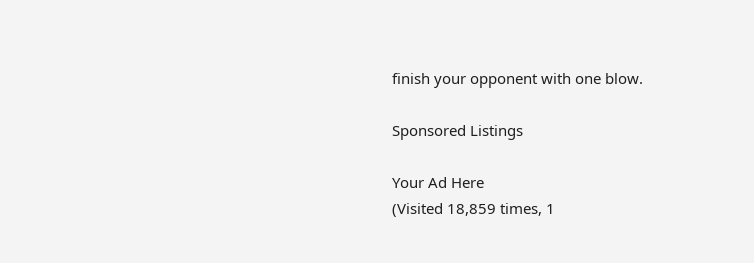finish your opponent with one blow.

Sponsored Listings

Your Ad Here
(Visited 18,859 times, 1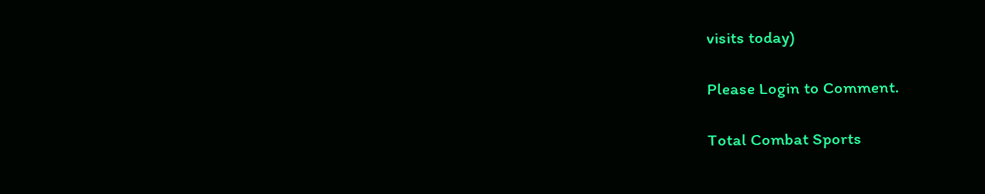visits today)

Please Login to Comment.

Total Combat Sports